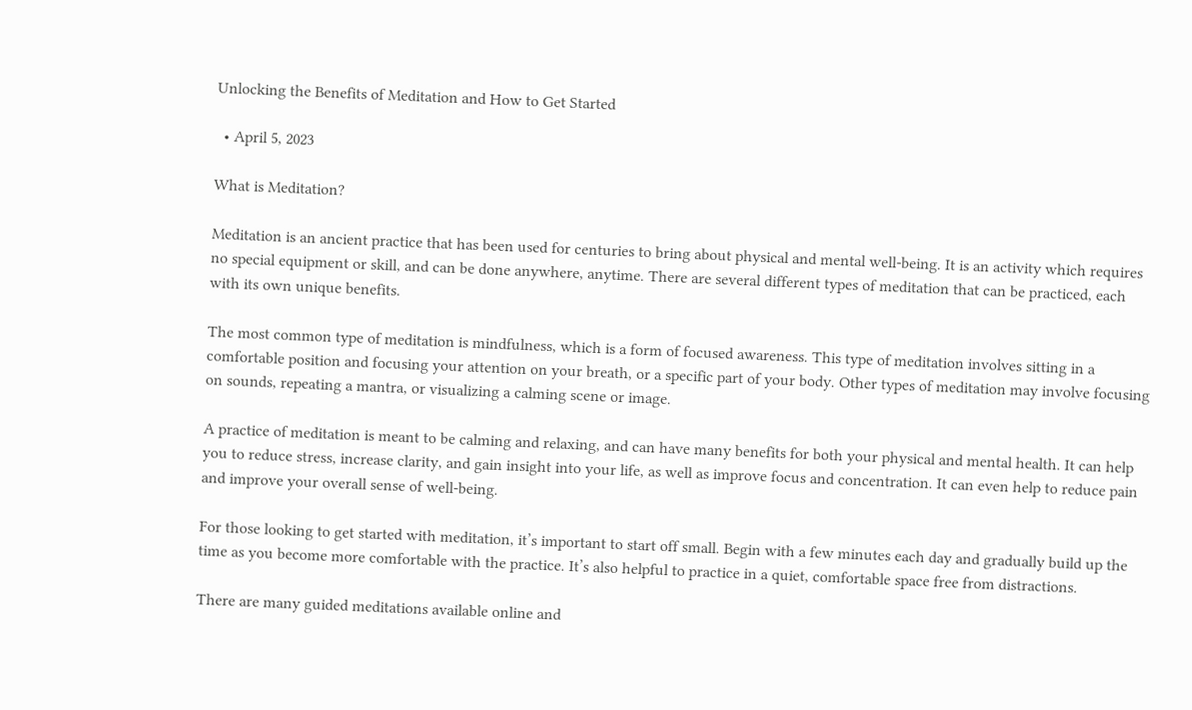Unlocking the Benefits of Meditation and How to Get Started

  • April 5, 2023

What is Meditation?

Meditation is an ancient practice that has been used for centuries to bring about physical and mental well-being. It is an activity which requires no special equipment or skill, and can be done anywhere, anytime. There are several different types of meditation that can be practiced, each with its own unique benefits.

The most common type of meditation is mindfulness, which is a form of focused awareness. This type of meditation involves sitting in a comfortable position and focusing your attention on your breath, or a specific part of your body. Other types of meditation may involve focusing on sounds, repeating a mantra, or visualizing a calming scene or image.

A practice of meditation is meant to be calming and relaxing, and can have many benefits for both your physical and mental health. It can help you to reduce stress, increase clarity, and gain insight into your life, as well as improve focus and concentration. It can even help to reduce pain and improve your overall sense of well-being.

For those looking to get started with meditation, it’s important to start off small. Begin with a few minutes each day and gradually build up the time as you become more comfortable with the practice. It’s also helpful to practice in a quiet, comfortable space free from distractions.

There are many guided meditations available online and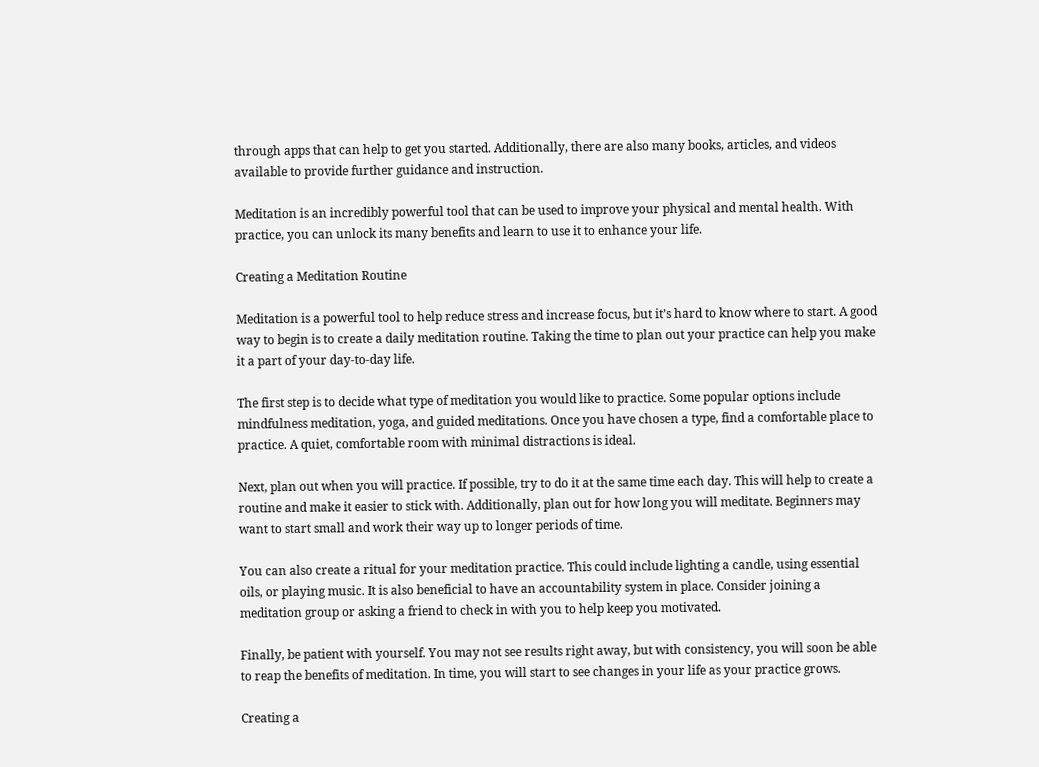through apps that can help to get you started. Additionally, there are also many books, articles, and videos available to provide further guidance and instruction.

Meditation is an incredibly powerful tool that can be used to improve your physical and mental health. With practice, you can unlock its many benefits and learn to use it to enhance your life.

Creating a Meditation Routine

Meditation is a powerful tool to help reduce stress and increase focus, but it’s hard to know where to start. A good way to begin is to create a daily meditation routine. Taking the time to plan out your practice can help you make it a part of your day-to-day life.

The first step is to decide what type of meditation you would like to practice. Some popular options include mindfulness meditation, yoga, and guided meditations. Once you have chosen a type, find a comfortable place to practice. A quiet, comfortable room with minimal distractions is ideal.

Next, plan out when you will practice. If possible, try to do it at the same time each day. This will help to create a routine and make it easier to stick with. Additionally, plan out for how long you will meditate. Beginners may want to start small and work their way up to longer periods of time.

You can also create a ritual for your meditation practice. This could include lighting a candle, using essential oils, or playing music. It is also beneficial to have an accountability system in place. Consider joining a meditation group or asking a friend to check in with you to help keep you motivated.

Finally, be patient with yourself. You may not see results right away, but with consistency, you will soon be able to reap the benefits of meditation. In time, you will start to see changes in your life as your practice grows.

Creating a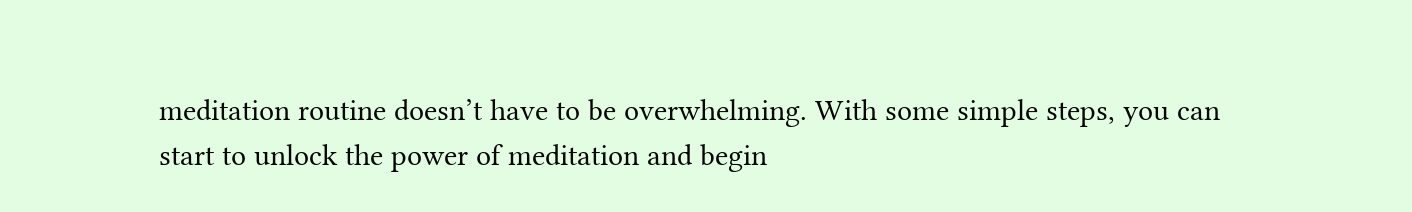meditation routine doesn’t have to be overwhelming. With some simple steps, you can start to unlock the power of meditation and begin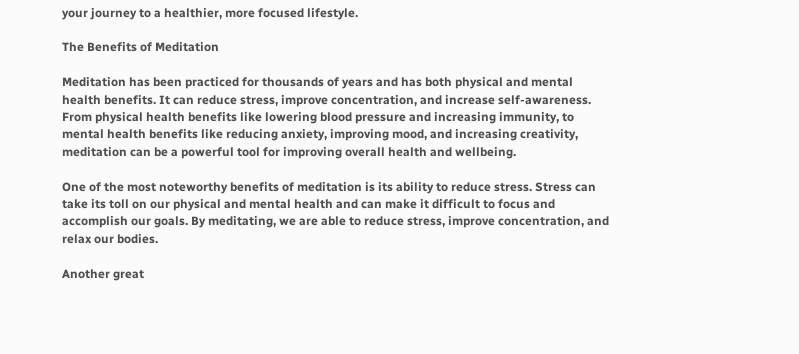your journey to a healthier, more focused lifestyle.

The Benefits of Meditation

Meditation has been practiced for thousands of years and has both physical and mental health benefits. It can reduce stress, improve concentration, and increase self-awareness. From physical health benefits like lowering blood pressure and increasing immunity, to mental health benefits like reducing anxiety, improving mood, and increasing creativity, meditation can be a powerful tool for improving overall health and wellbeing.

One of the most noteworthy benefits of meditation is its ability to reduce stress. Stress can take its toll on our physical and mental health and can make it difficult to focus and accomplish our goals. By meditating, we are able to reduce stress, improve concentration, and relax our bodies.

Another great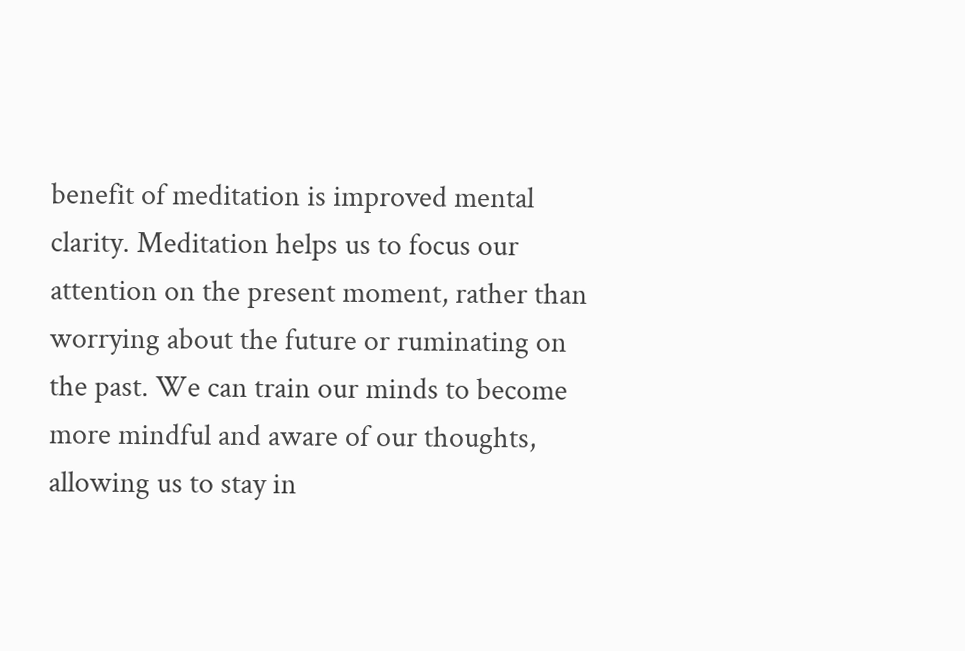benefit of meditation is improved mental clarity. Meditation helps us to focus our attention on the present moment, rather than worrying about the future or ruminating on the past. We can train our minds to become more mindful and aware of our thoughts, allowing us to stay in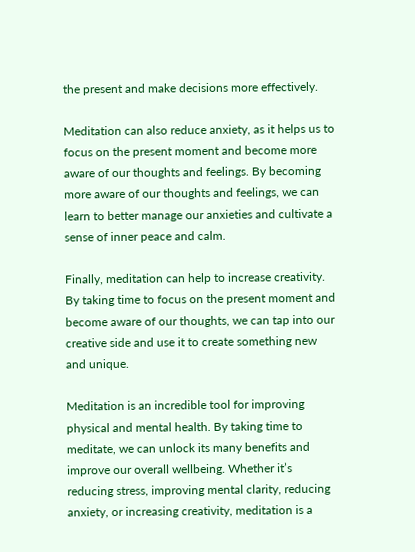the present and make decisions more effectively.

Meditation can also reduce anxiety, as it helps us to focus on the present moment and become more aware of our thoughts and feelings. By becoming more aware of our thoughts and feelings, we can learn to better manage our anxieties and cultivate a sense of inner peace and calm.

Finally, meditation can help to increase creativity. By taking time to focus on the present moment and become aware of our thoughts, we can tap into our creative side and use it to create something new and unique.

Meditation is an incredible tool for improving physical and mental health. By taking time to meditate, we can unlock its many benefits and improve our overall wellbeing. Whether it’s reducing stress, improving mental clarity, reducing anxiety, or increasing creativity, meditation is a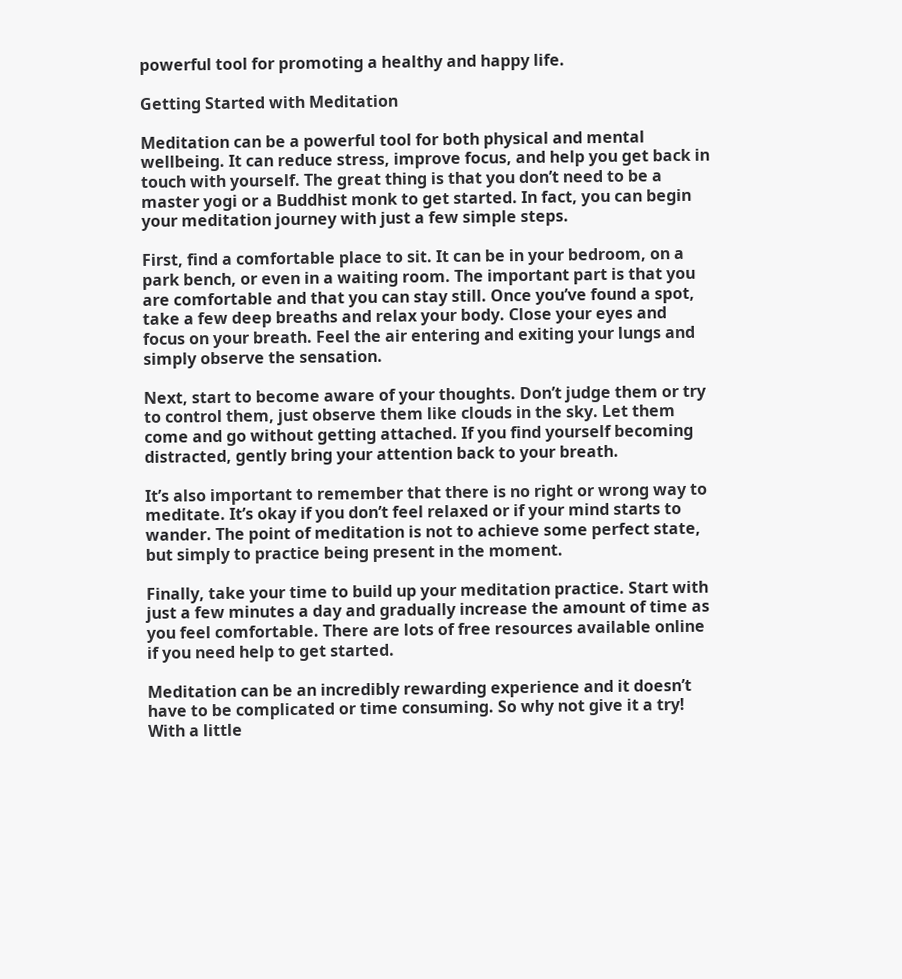powerful tool for promoting a healthy and happy life.

Getting Started with Meditation

Meditation can be a powerful tool for both physical and mental wellbeing. It can reduce stress, improve focus, and help you get back in touch with yourself. The great thing is that you don’t need to be a master yogi or a Buddhist monk to get started. In fact, you can begin your meditation journey with just a few simple steps.

First, find a comfortable place to sit. It can be in your bedroom, on a park bench, or even in a waiting room. The important part is that you are comfortable and that you can stay still. Once you’ve found a spot, take a few deep breaths and relax your body. Close your eyes and focus on your breath. Feel the air entering and exiting your lungs and simply observe the sensation.

Next, start to become aware of your thoughts. Don’t judge them or try to control them, just observe them like clouds in the sky. Let them come and go without getting attached. If you find yourself becoming distracted, gently bring your attention back to your breath.

It’s also important to remember that there is no right or wrong way to meditate. It’s okay if you don’t feel relaxed or if your mind starts to wander. The point of meditation is not to achieve some perfect state, but simply to practice being present in the moment.

Finally, take your time to build up your meditation practice. Start with just a few minutes a day and gradually increase the amount of time as you feel comfortable. There are lots of free resources available online if you need help to get started.

Meditation can be an incredibly rewarding experience and it doesn’t have to be complicated or time consuming. So why not give it a try! With a little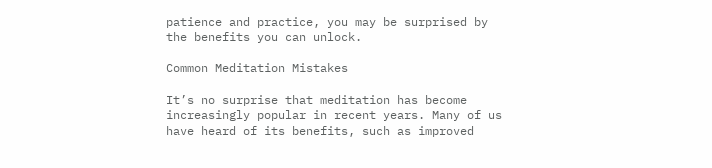patience and practice, you may be surprised by the benefits you can unlock.

Common Meditation Mistakes

It’s no surprise that meditation has become increasingly popular in recent years. Many of us have heard of its benefits, such as improved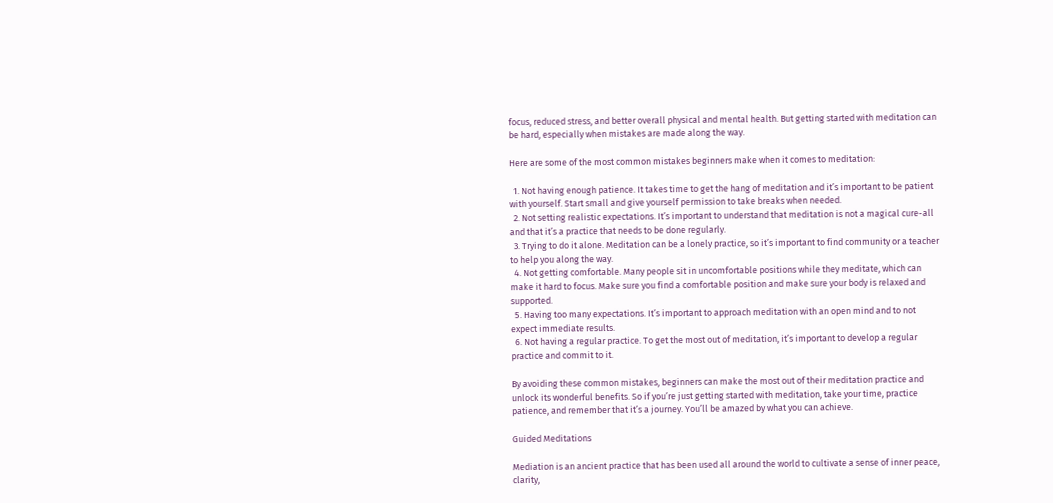focus, reduced stress, and better overall physical and mental health. But getting started with meditation can be hard, especially when mistakes are made along the way.

Here are some of the most common mistakes beginners make when it comes to meditation:

  1. Not having enough patience. It takes time to get the hang of meditation and it’s important to be patient with yourself. Start small and give yourself permission to take breaks when needed.
  2. Not setting realistic expectations. It’s important to understand that meditation is not a magical cure-all and that it’s a practice that needs to be done regularly.
  3. Trying to do it alone. Meditation can be a lonely practice, so it’s important to find community or a teacher to help you along the way.
  4. Not getting comfortable. Many people sit in uncomfortable positions while they meditate, which can make it hard to focus. Make sure you find a comfortable position and make sure your body is relaxed and supported.
  5. Having too many expectations. It’s important to approach meditation with an open mind and to not expect immediate results.
  6. Not having a regular practice. To get the most out of meditation, it’s important to develop a regular practice and commit to it.

By avoiding these common mistakes, beginners can make the most out of their meditation practice and unlock its wonderful benefits. So if you’re just getting started with meditation, take your time, practice patience, and remember that it’s a journey. You’ll be amazed by what you can achieve.

Guided Meditations

Mediation is an ancient practice that has been used all around the world to cultivate a sense of inner peace, clarity,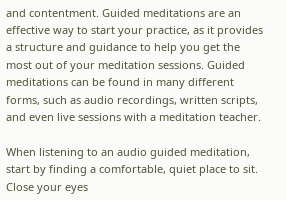and contentment. Guided meditations are an effective way to start your practice, as it provides a structure and guidance to help you get the most out of your meditation sessions. Guided meditations can be found in many different forms, such as audio recordings, written scripts, and even live sessions with a meditation teacher.

When listening to an audio guided meditation, start by finding a comfortable, quiet place to sit. Close your eyes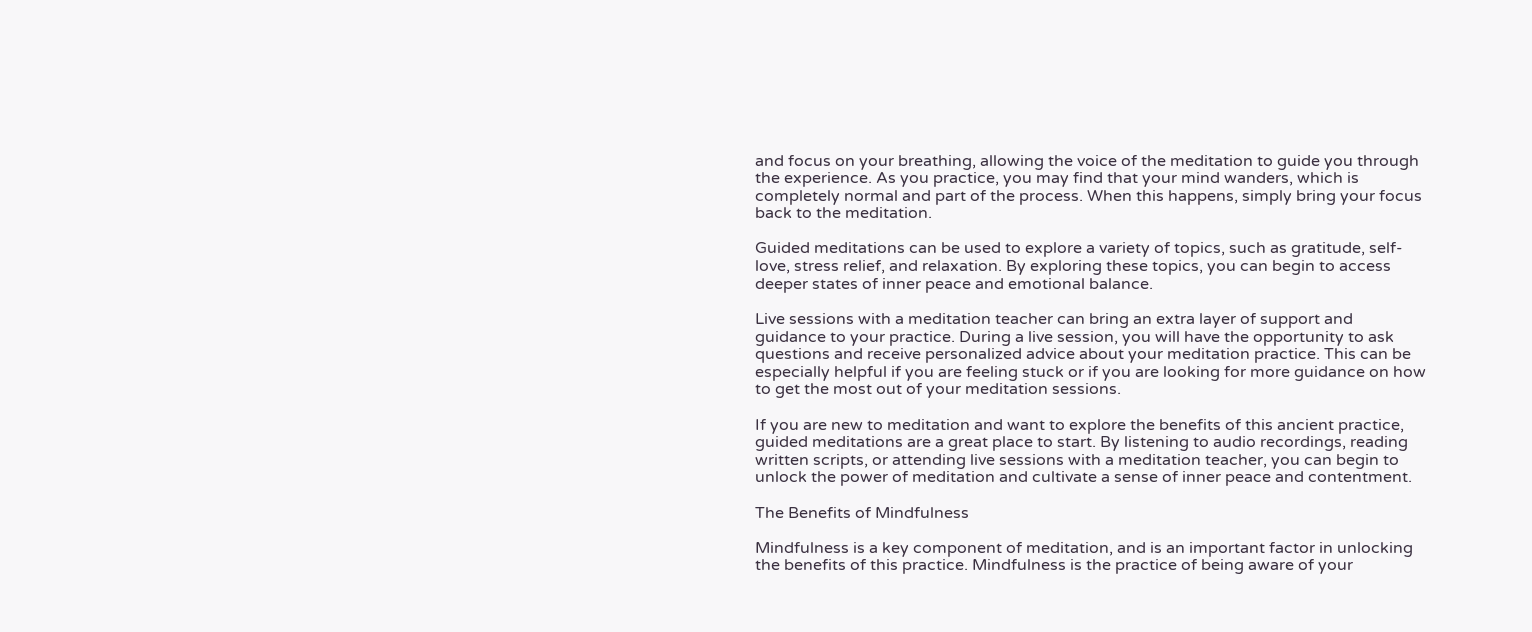and focus on your breathing, allowing the voice of the meditation to guide you through the experience. As you practice, you may find that your mind wanders, which is completely normal and part of the process. When this happens, simply bring your focus back to the meditation.

Guided meditations can be used to explore a variety of topics, such as gratitude, self-love, stress relief, and relaxation. By exploring these topics, you can begin to access deeper states of inner peace and emotional balance.

Live sessions with a meditation teacher can bring an extra layer of support and guidance to your practice. During a live session, you will have the opportunity to ask questions and receive personalized advice about your meditation practice. This can be especially helpful if you are feeling stuck or if you are looking for more guidance on how to get the most out of your meditation sessions.

If you are new to meditation and want to explore the benefits of this ancient practice, guided meditations are a great place to start. By listening to audio recordings, reading written scripts, or attending live sessions with a meditation teacher, you can begin to unlock the power of meditation and cultivate a sense of inner peace and contentment.

The Benefits of Mindfulness

Mindfulness is a key component of meditation, and is an important factor in unlocking the benefits of this practice. Mindfulness is the practice of being aware of your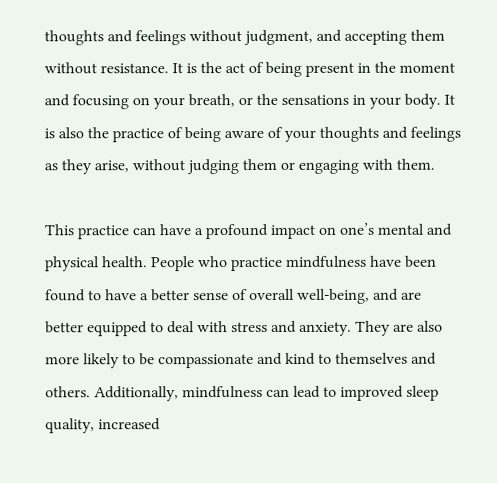thoughts and feelings without judgment, and accepting them without resistance. It is the act of being present in the moment and focusing on your breath, or the sensations in your body. It is also the practice of being aware of your thoughts and feelings as they arise, without judging them or engaging with them.

This practice can have a profound impact on one’s mental and physical health. People who practice mindfulness have been found to have a better sense of overall well-being, and are better equipped to deal with stress and anxiety. They are also more likely to be compassionate and kind to themselves and others. Additionally, mindfulness can lead to improved sleep quality, increased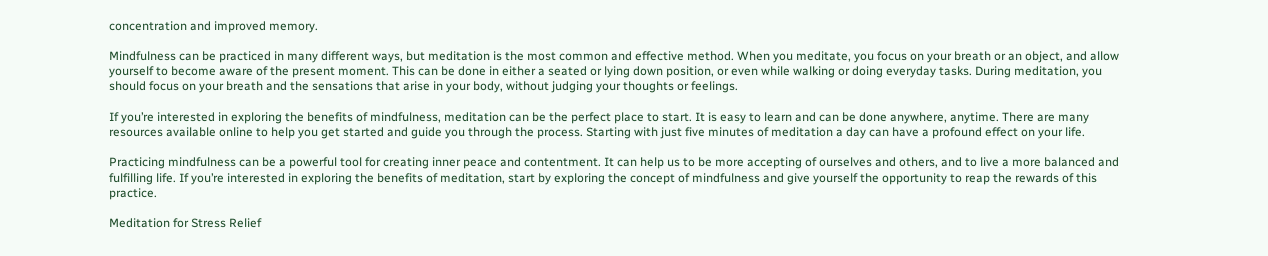concentration and improved memory.

Mindfulness can be practiced in many different ways, but meditation is the most common and effective method. When you meditate, you focus on your breath or an object, and allow yourself to become aware of the present moment. This can be done in either a seated or lying down position, or even while walking or doing everyday tasks. During meditation, you should focus on your breath and the sensations that arise in your body, without judging your thoughts or feelings.

If you’re interested in exploring the benefits of mindfulness, meditation can be the perfect place to start. It is easy to learn and can be done anywhere, anytime. There are many resources available online to help you get started and guide you through the process. Starting with just five minutes of meditation a day can have a profound effect on your life.

Practicing mindfulness can be a powerful tool for creating inner peace and contentment. It can help us to be more accepting of ourselves and others, and to live a more balanced and fulfilling life. If you’re interested in exploring the benefits of meditation, start by exploring the concept of mindfulness and give yourself the opportunity to reap the rewards of this practice.

Meditation for Stress Relief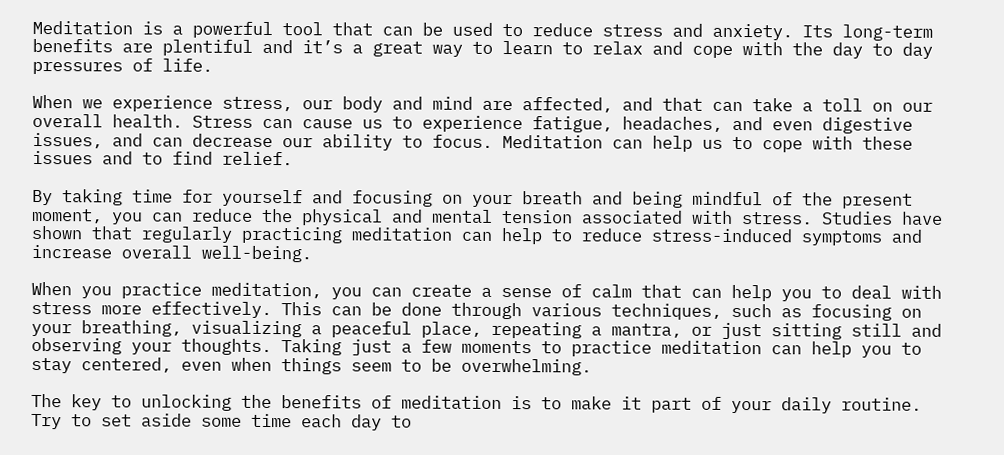Meditation is a powerful tool that can be used to reduce stress and anxiety. Its long-term benefits are plentiful and it’s a great way to learn to relax and cope with the day to day pressures of life.

When we experience stress, our body and mind are affected, and that can take a toll on our overall health. Stress can cause us to experience fatigue, headaches, and even digestive issues, and can decrease our ability to focus. Meditation can help us to cope with these issues and to find relief.

By taking time for yourself and focusing on your breath and being mindful of the present moment, you can reduce the physical and mental tension associated with stress. Studies have shown that regularly practicing meditation can help to reduce stress-induced symptoms and increase overall well-being.

When you practice meditation, you can create a sense of calm that can help you to deal with stress more effectively. This can be done through various techniques, such as focusing on your breathing, visualizing a peaceful place, repeating a mantra, or just sitting still and observing your thoughts. Taking just a few moments to practice meditation can help you to stay centered, even when things seem to be overwhelming.

The key to unlocking the benefits of meditation is to make it part of your daily routine. Try to set aside some time each day to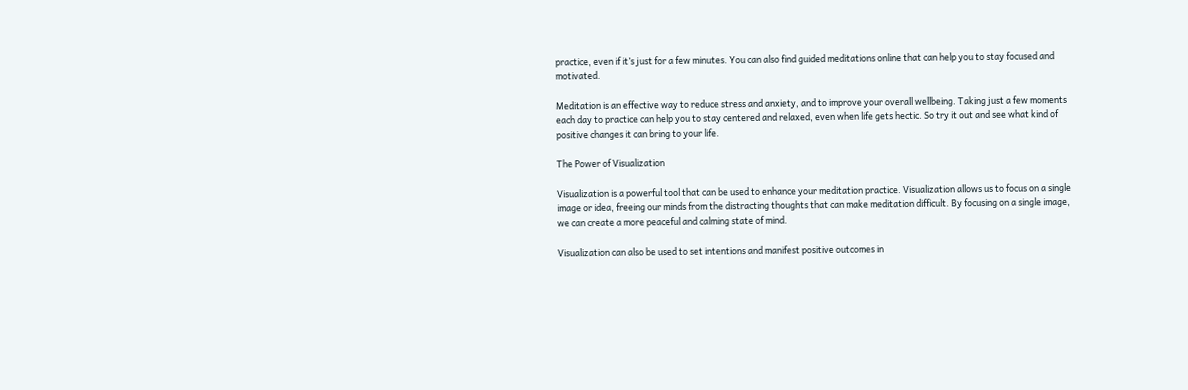practice, even if it’s just for a few minutes. You can also find guided meditations online that can help you to stay focused and motivated.

Meditation is an effective way to reduce stress and anxiety, and to improve your overall wellbeing. Taking just a few moments each day to practice can help you to stay centered and relaxed, even when life gets hectic. So try it out and see what kind of positive changes it can bring to your life.

The Power of Visualization

Visualization is a powerful tool that can be used to enhance your meditation practice. Visualization allows us to focus on a single image or idea, freeing our minds from the distracting thoughts that can make meditation difficult. By focusing on a single image, we can create a more peaceful and calming state of mind.

Visualization can also be used to set intentions and manifest positive outcomes in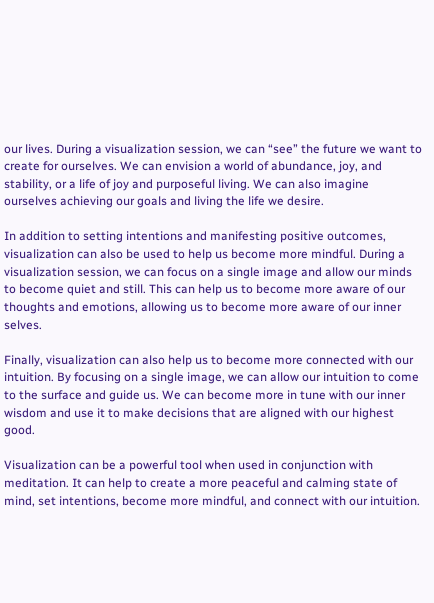our lives. During a visualization session, we can “see” the future we want to create for ourselves. We can envision a world of abundance, joy, and stability, or a life of joy and purposeful living. We can also imagine ourselves achieving our goals and living the life we desire.

In addition to setting intentions and manifesting positive outcomes, visualization can also be used to help us become more mindful. During a visualization session, we can focus on a single image and allow our minds to become quiet and still. This can help us to become more aware of our thoughts and emotions, allowing us to become more aware of our inner selves.

Finally, visualization can also help us to become more connected with our intuition. By focusing on a single image, we can allow our intuition to come to the surface and guide us. We can become more in tune with our inner wisdom and use it to make decisions that are aligned with our highest good.

Visualization can be a powerful tool when used in conjunction with meditation. It can help to create a more peaceful and calming state of mind, set intentions, become more mindful, and connect with our intuition.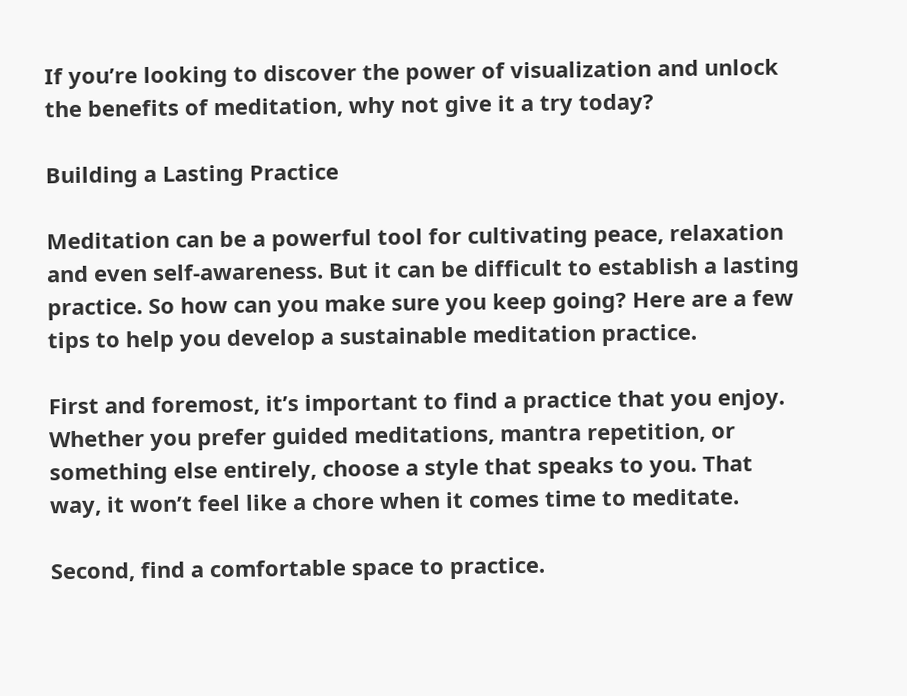If you’re looking to discover the power of visualization and unlock the benefits of meditation, why not give it a try today?

Building a Lasting Practice

Meditation can be a powerful tool for cultivating peace, relaxation and even self-awareness. But it can be difficult to establish a lasting practice. So how can you make sure you keep going? Here are a few tips to help you develop a sustainable meditation practice.

First and foremost, it’s important to find a practice that you enjoy. Whether you prefer guided meditations, mantra repetition, or something else entirely, choose a style that speaks to you. That way, it won’t feel like a chore when it comes time to meditate.

Second, find a comfortable space to practice.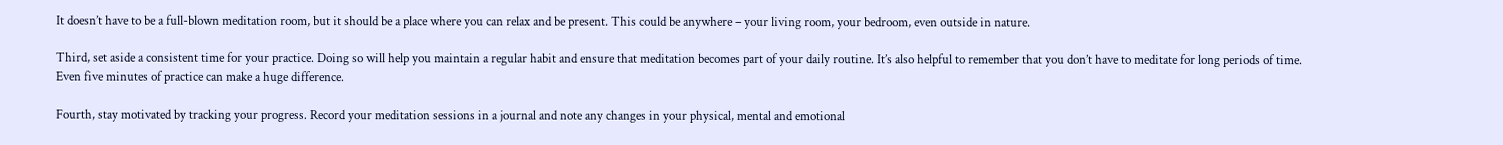It doesn’t have to be a full-blown meditation room, but it should be a place where you can relax and be present. This could be anywhere – your living room, your bedroom, even outside in nature.

Third, set aside a consistent time for your practice. Doing so will help you maintain a regular habit and ensure that meditation becomes part of your daily routine. It’s also helpful to remember that you don’t have to meditate for long periods of time. Even five minutes of practice can make a huge difference.

Fourth, stay motivated by tracking your progress. Record your meditation sessions in a journal and note any changes in your physical, mental and emotional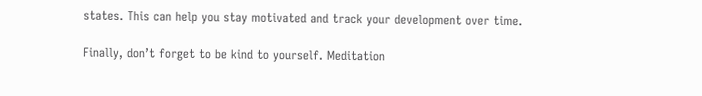states. This can help you stay motivated and track your development over time.

Finally, don’t forget to be kind to yourself. Meditation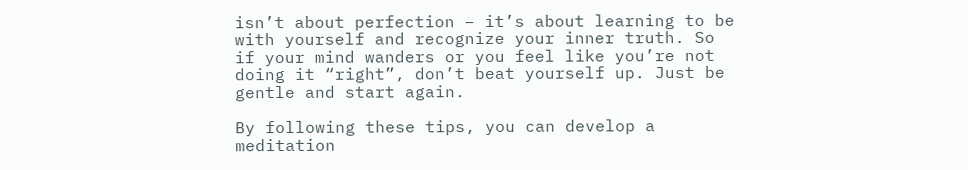isn’t about perfection – it’s about learning to be with yourself and recognize your inner truth. So if your mind wanders or you feel like you’re not doing it “right”, don’t beat yourself up. Just be gentle and start again.

By following these tips, you can develop a meditation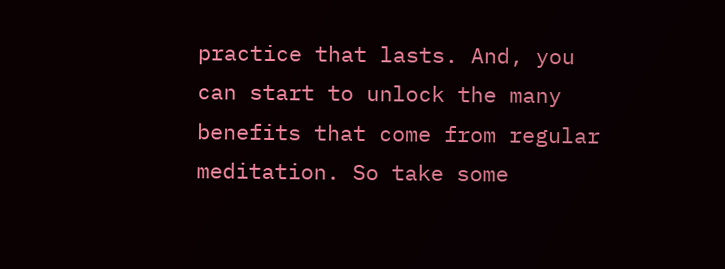practice that lasts. And, you can start to unlock the many benefits that come from regular meditation. So take some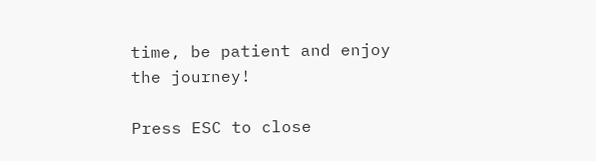time, be patient and enjoy the journey!

Press ESC to close